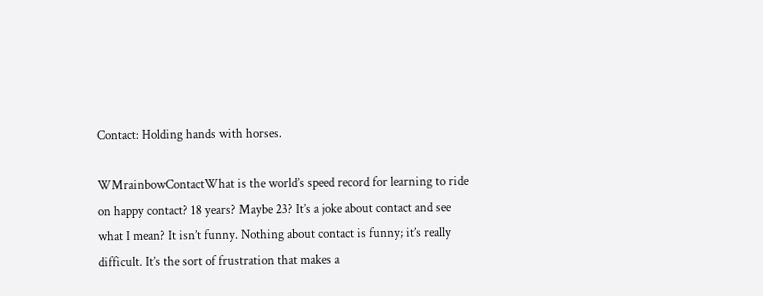Contact: Holding hands with horses.

WMrainbowContactWhat is the world’s speed record for learning to ride on happy contact? 18 years? Maybe 23? It’s a joke about contact and see what I mean? It isn’t funny. Nothing about contact is funny; it’s really difficult. It’s the sort of frustration that makes a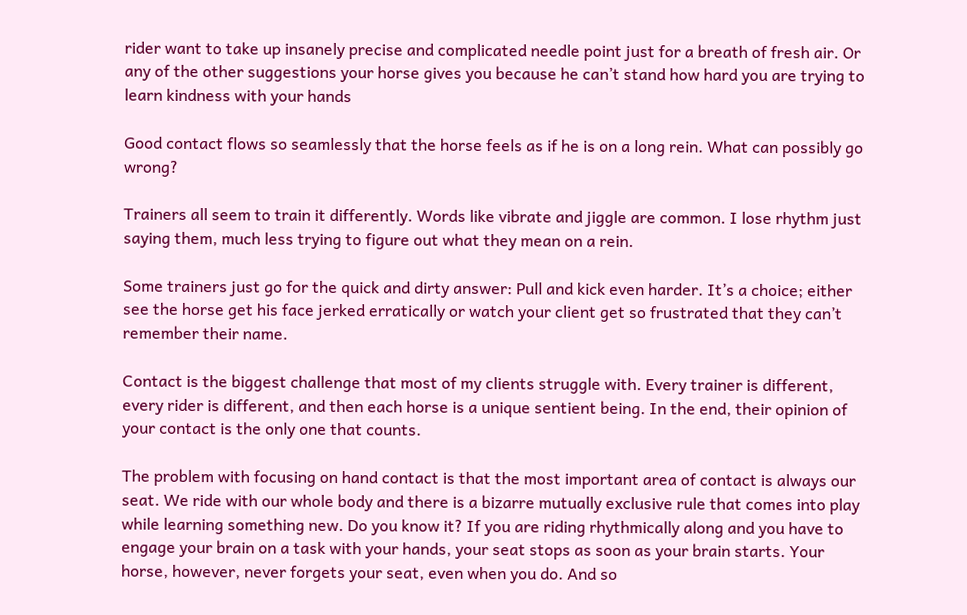rider want to take up insanely precise and complicated needle point just for a breath of fresh air. Or any of the other suggestions your horse gives you because he can’t stand how hard you are trying to learn kindness with your hands

Good contact flows so seamlessly that the horse feels as if he is on a long rein. What can possibly go wrong?

Trainers all seem to train it differently. Words like vibrate and jiggle are common. I lose rhythm just saying them, much less trying to figure out what they mean on a rein.

Some trainers just go for the quick and dirty answer: Pull and kick even harder. It’s a choice; either see the horse get his face jerked erratically or watch your client get so frustrated that they can’t remember their name.

Contact is the biggest challenge that most of my clients struggle with. Every trainer is different, every rider is different, and then each horse is a unique sentient being. In the end, their opinion of your contact is the only one that counts.

The problem with focusing on hand contact is that the most important area of contact is always our seat. We ride with our whole body and there is a bizarre mutually exclusive rule that comes into play while learning something new. Do you know it? If you are riding rhythmically along and you have to engage your brain on a task with your hands, your seat stops as soon as your brain starts. Your horse, however, never forgets your seat, even when you do. And so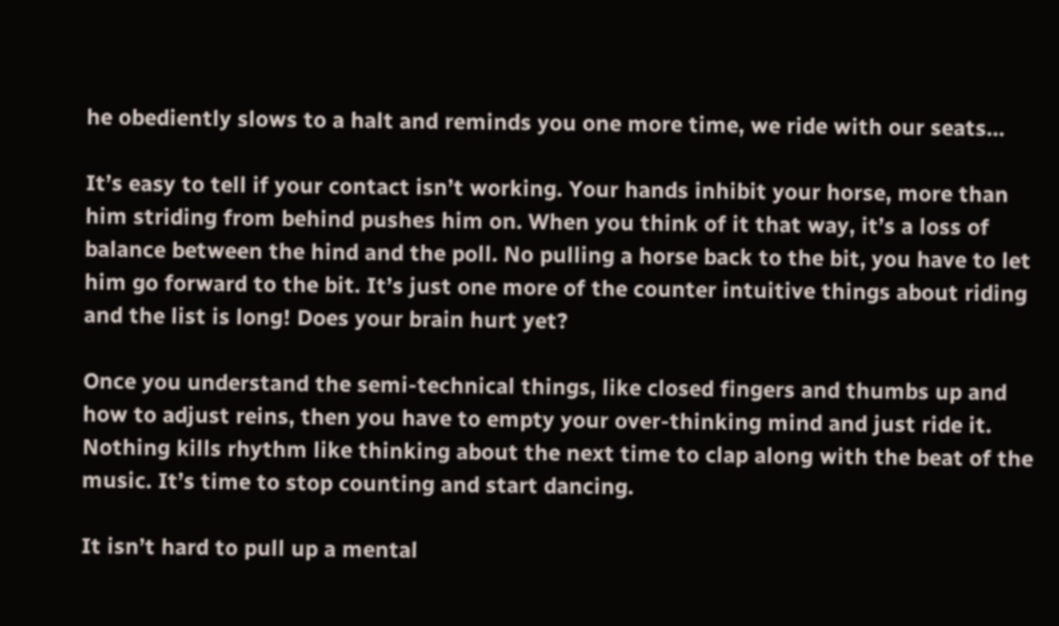he obediently slows to a halt and reminds you one more time, we ride with our seats…

It’s easy to tell if your contact isn’t working. Your hands inhibit your horse, more than him striding from behind pushes him on. When you think of it that way, it’s a loss of balance between the hind and the poll. No pulling a horse back to the bit, you have to let him go forward to the bit. It’s just one more of the counter intuitive things about riding and the list is long! Does your brain hurt yet?

Once you understand the semi-technical things, like closed fingers and thumbs up and how to adjust reins, then you have to empty your over-thinking mind and just ride it. Nothing kills rhythm like thinking about the next time to clap along with the beat of the music. It’s time to stop counting and start dancing.

It isn’t hard to pull up a mental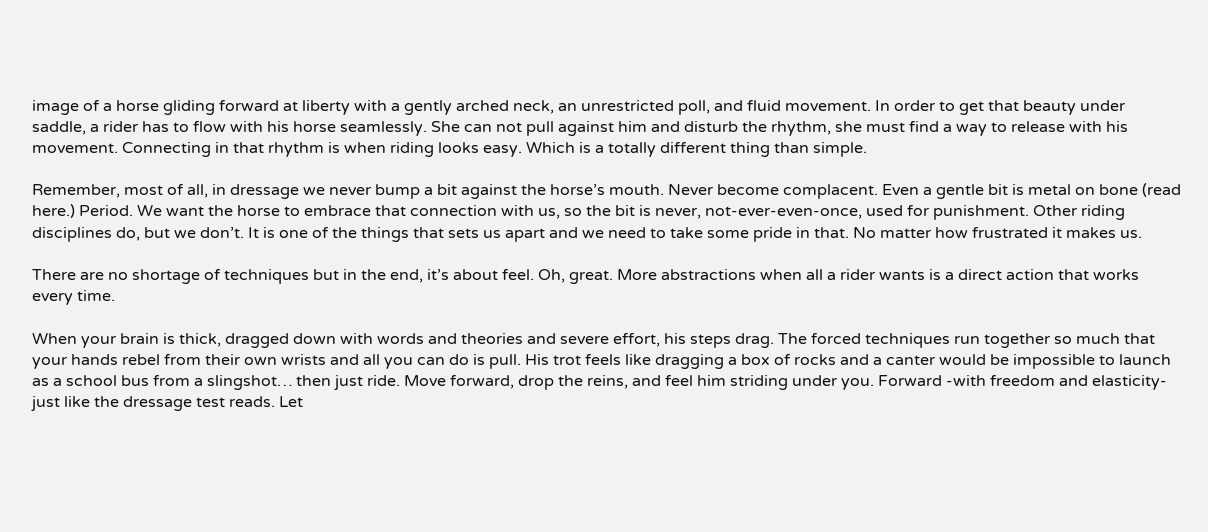image of a horse gliding forward at liberty with a gently arched neck, an unrestricted poll, and fluid movement. In order to get that beauty under saddle, a rider has to flow with his horse seamlessly. She can not pull against him and disturb the rhythm, she must find a way to release with his movement. Connecting in that rhythm is when riding looks easy. Which is a totally different thing than simple.

Remember, most of all, in dressage we never bump a bit against the horse’s mouth. Never become complacent. Even a gentle bit is metal on bone (read here.) Period. We want the horse to embrace that connection with us, so the bit is never, not-ever-even-once, used for punishment. Other riding disciplines do, but we don’t. It is one of the things that sets us apart and we need to take some pride in that. No matter how frustrated it makes us.

There are no shortage of techniques but in the end, it’s about feel. Oh, great. More abstractions when all a rider wants is a direct action that works every time.

When your brain is thick, dragged down with words and theories and severe effort, his steps drag. The forced techniques run together so much that your hands rebel from their own wrists and all you can do is pull. His trot feels like dragging a box of rocks and a canter would be impossible to launch as a school bus from a slingshot… then just ride. Move forward, drop the reins, and feel him striding under you. Forward -with freedom and elasticity- just like the dressage test reads. Let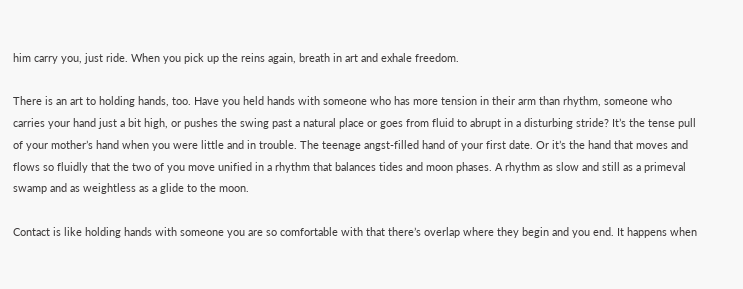him carry you, just ride. When you pick up the reins again, breath in art and exhale freedom.

There is an art to holding hands, too. Have you held hands with someone who has more tension in their arm than rhythm, someone who carries your hand just a bit high, or pushes the swing past a natural place or goes from fluid to abrupt in a disturbing stride? It’s the tense pull of your mother’s hand when you were little and in trouble. The teenage angst-filled hand of your first date. Or it’s the hand that moves and flows so fluidly that the two of you move unified in a rhythm that balances tides and moon phases. A rhythm as slow and still as a primeval swamp and as weightless as a glide to the moon.

Contact is like holding hands with someone you are so comfortable with that there’s overlap where they begin and you end. It happens when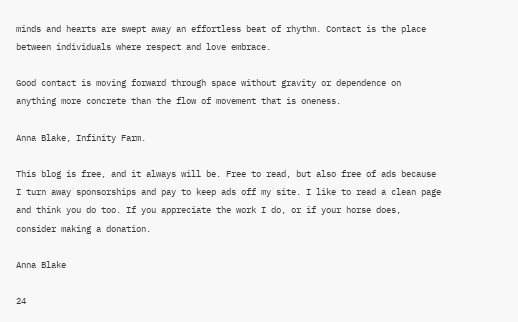minds and hearts are swept away an effortless beat of rhythm. Contact is the place between individuals where respect and love embrace.

Good contact is moving forward through space without gravity or dependence on anything more concrete than the flow of movement that is oneness.

Anna Blake, Infinity Farm.

This blog is free, and it always will be. Free to read, but also free of ads because I turn away sponsorships and pay to keep ads off my site. I like to read a clean page and think you do too. If you appreciate the work I do, or if your horse does, consider making a donation.

Anna Blake

24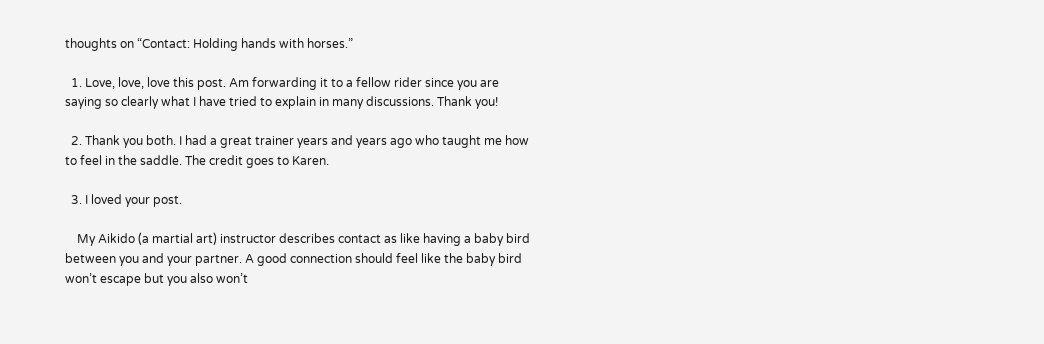thoughts on “Contact: Holding hands with horses.”

  1. Love, love, love this post. Am forwarding it to a fellow rider since you are saying so clearly what I have tried to explain in many discussions. Thank you!

  2. Thank you both. I had a great trainer years and years ago who taught me how to feel in the saddle. The credit goes to Karen.

  3. I loved your post.

    My Aikido (a martial art) instructor describes contact as like having a baby bird between you and your partner. A good connection should feel like the baby bird won’t escape but you also won’t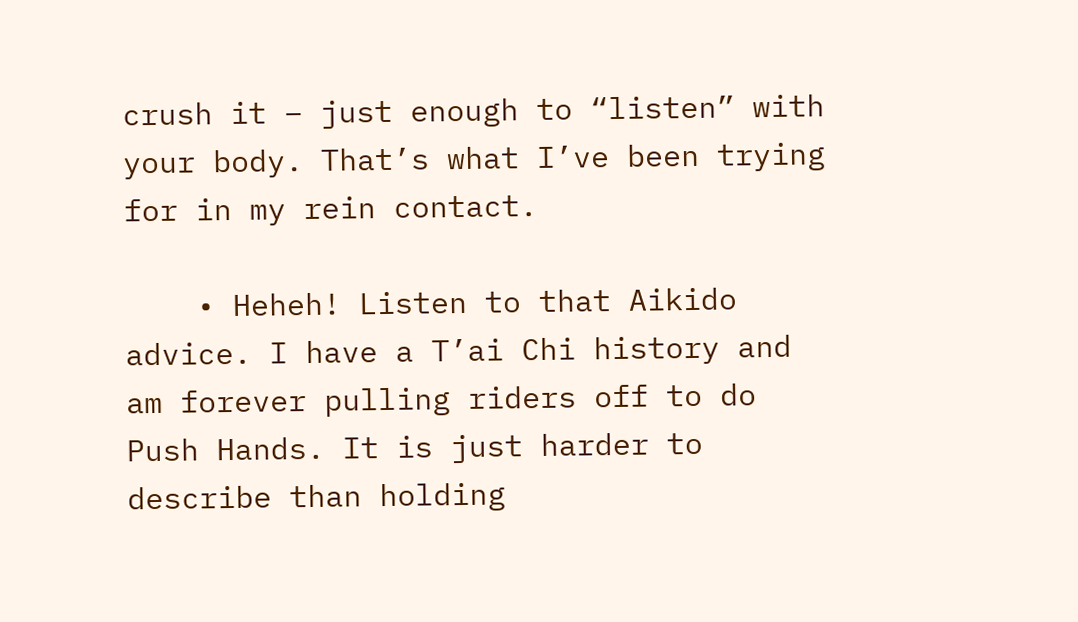crush it – just enough to “listen” with your body. That’s what I’ve been trying for in my rein contact.

    • Heheh! Listen to that Aikido advice. I have a T’ai Chi history and am forever pulling riders off to do Push Hands. It is just harder to describe than holding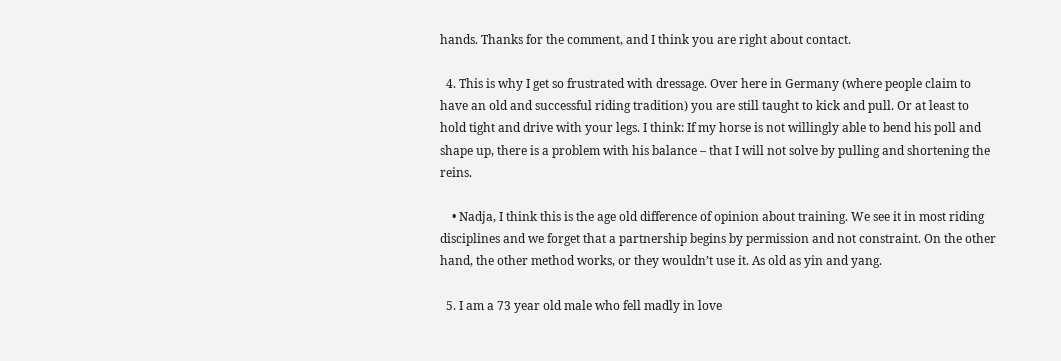hands. Thanks for the comment, and I think you are right about contact.

  4. This is why I get so frustrated with dressage. Over here in Germany (where people claim to have an old and successful riding tradition) you are still taught to kick and pull. Or at least to hold tight and drive with your legs. I think: If my horse is not willingly able to bend his poll and shape up, there is a problem with his balance – that I will not solve by pulling and shortening the reins.

    • Nadja, I think this is the age old difference of opinion about training. We see it in most riding disciplines and we forget that a partnership begins by permission and not constraint. On the other hand, the other method works, or they wouldn’t use it. As old as yin and yang.

  5. I am a 73 year old male who fell madly in love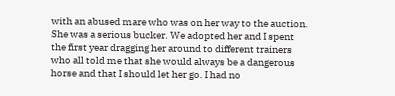with an abused mare who was on her way to the auction. She was a serious bucker. We adopted her and I spent the first year dragging her around to different trainers who all told me that she would always be a dangerous horse and that I should let her go. I had no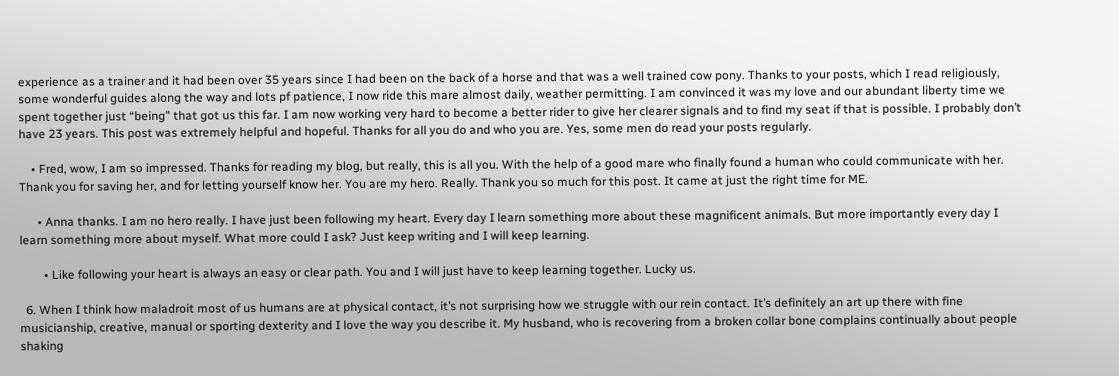experience as a trainer and it had been over 35 years since I had been on the back of a horse and that was a well trained cow pony. Thanks to your posts, which I read religiously, some wonderful guides along the way and lots pf patience, I now ride this mare almost daily, weather permitting. I am convinced it was my love and our abundant liberty time we spent together just “being” that got us this far. I am now working very hard to become a better rider to give her clearer signals and to find my seat if that is possible. I probably don’t have 23 years. This post was extremely helpful and hopeful. Thanks for all you do and who you are. Yes, some men do read your posts regularly.

    • Fred, wow, I am so impressed. Thanks for reading my blog, but really, this is all you. With the help of a good mare who finally found a human who could communicate with her. Thank you for saving her, and for letting yourself know her. You are my hero. Really. Thank you so much for this post. It came at just the right time for ME.

      • Anna thanks. I am no hero really. I have just been following my heart. Every day I learn something more about these magnificent animals. But more importantly every day I learn something more about myself. What more could I ask? Just keep writing and I will keep learning.

        • Like following your heart is always an easy or clear path. You and I will just have to keep learning together. Lucky us.

  6. When I think how maladroit most of us humans are at physical contact, it’s not surprising how we struggle with our rein contact. It’s definitely an art up there with fine musicianship, creative, manual or sporting dexterity and I love the way you describe it. My husband, who is recovering from a broken collar bone complains continually about people shaking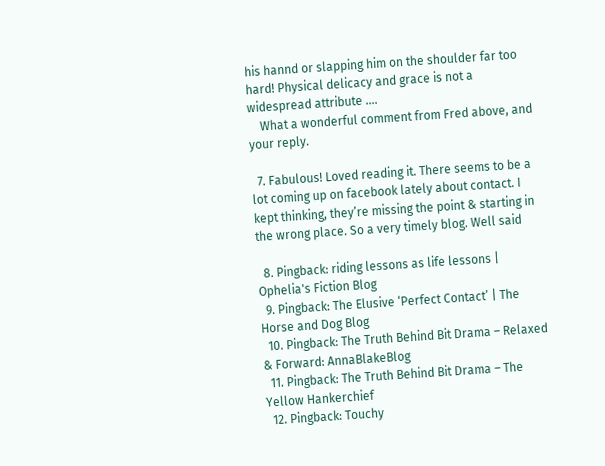his hannd or slapping him on the shoulder far too hard! Physical delicacy and grace is not a widespread attribute ….
    What a wonderful comment from Fred above, and your reply.

  7. Fabulous! Loved reading it. There seems to be a lot coming up on facebook lately about contact. I kept thinking, they’re missing the point & starting in the wrong place. So a very timely blog. Well said

  8. Pingback: riding lessons as life lessons | Ophelia's Fiction Blog
  9. Pingback: The Elusive ‘Perfect Contact’ | The Horse and Dog Blog
  10. Pingback: The Truth Behind Bit Drama – Relaxed & Forward: AnnaBlakeBlog
  11. Pingback: The Truth Behind Bit Drama – The Yellow Hankerchief
  12. Pingback: Touchy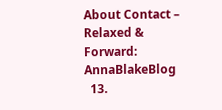About Contact – Relaxed & Forward: AnnaBlakeBlog
  13.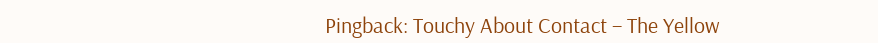Pingback: Touchy About Contact – The Yellow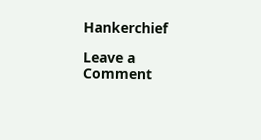Hankerchief

Leave a Comment